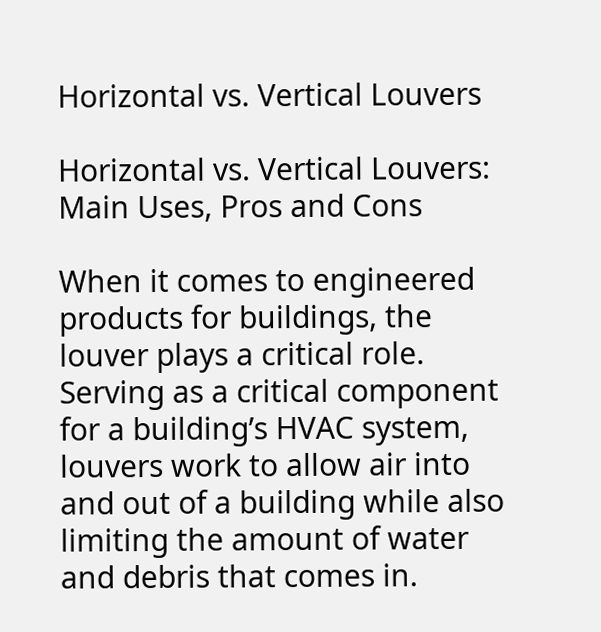Horizontal vs. Vertical Louvers

Horizontal vs. Vertical Louvers: Main Uses, Pros and Cons

When it comes to engineered products for buildings, the louver plays a critical role. Serving as a critical component for a building’s HVAC system, louvers work to allow air into and out of a building while also limiting the amount of water and debris that comes in.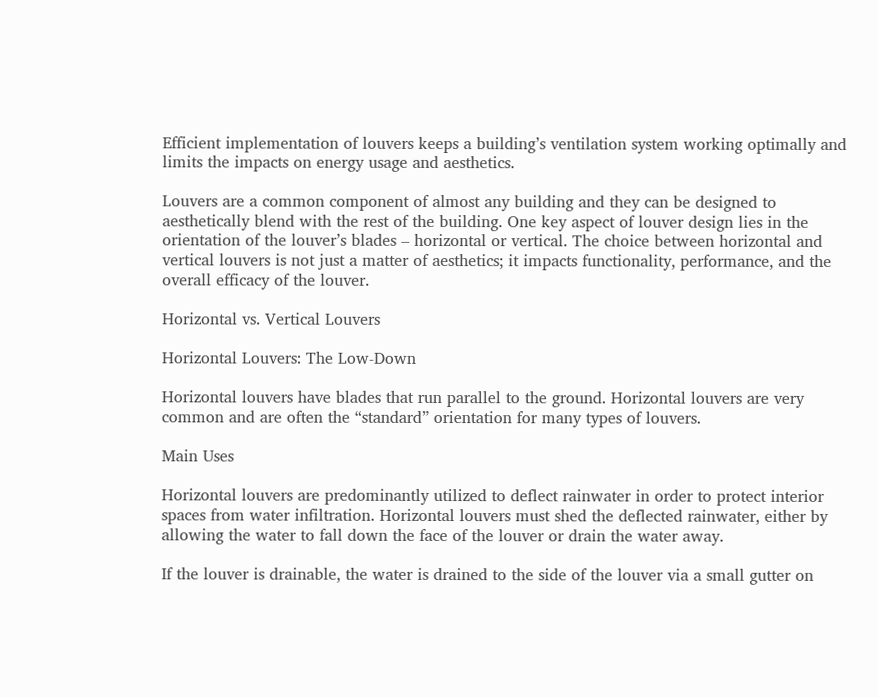Efficient implementation of louvers keeps a building’s ventilation system working optimally and limits the impacts on energy usage and aesthetics.

Louvers are a common component of almost any building and they can be designed to aesthetically blend with the rest of the building. One key aspect of louver design lies in the orientation of the louver’s blades – horizontal or vertical. The choice between horizontal and vertical louvers is not just a matter of aesthetics; it impacts functionality, performance, and the overall efficacy of the louver.

Horizontal vs. Vertical Louvers

Horizontal Louvers: The Low-Down

Horizontal louvers have blades that run parallel to the ground. Horizontal louvers are very common and are often the “standard” orientation for many types of louvers.

Main Uses

Horizontal louvers are predominantly utilized to deflect rainwater in order to protect interior spaces from water infiltration. Horizontal louvers must shed the deflected rainwater, either by allowing the water to fall down the face of the louver or drain the water away.

If the louver is drainable, the water is drained to the side of the louver via a small gutter on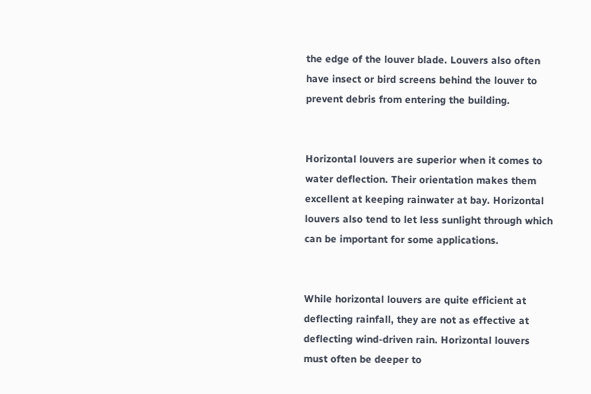the edge of the louver blade. Louvers also often have insect or bird screens behind the louver to prevent debris from entering the building.


Horizontal louvers are superior when it comes to water deflection. Their orientation makes them excellent at keeping rainwater at bay. Horizontal louvers also tend to let less sunlight through which can be important for some applications.


While horizontal louvers are quite efficient at deflecting rainfall, they are not as effective at deflecting wind-driven rain. Horizontal louvers must often be deeper to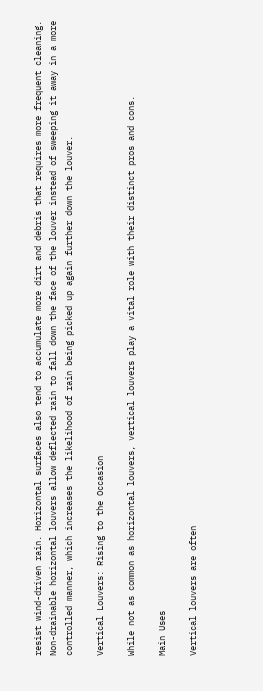resist wind-driven rain. Horizontal surfaces also tend to accumulate more dirt and debris that requires more frequent cleaning. Non-drainable horizontal louvers allow deflected rain to fall down the face of the louver instead of sweeping it away in a more controlled manner, which increases the likelihood of rain being picked up again further down the louver.

Vertical Louvers: Rising to the Occasion

While not as common as horizontal louvers, vertical louvers play a vital role with their distinct pros and cons.

Main Uses

Vertical louvers are often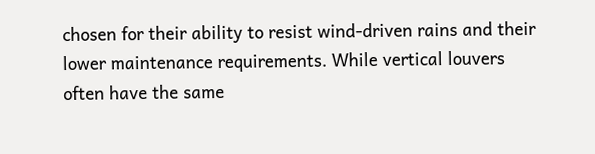chosen for their ability to resist wind-driven rains and their lower maintenance requirements. While vertical louvers often have the same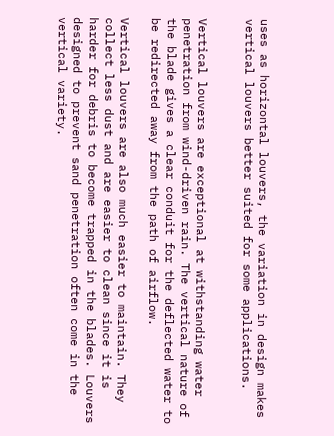uses as horizontal louvers, the variation in design makes vertical louvers better suited for some applications.


Vertical louvers are exceptional at withstanding water penetration from wind-driven rain. The vertical nature of the blade gives a clear conduit for the deflected water to be redirected away from the path of airflow.

Vertical louvers are also much easier to maintain. They collect less dust and are easier to clean since it is harder for debris to become trapped in the blades. Louvers designed to prevent sand penetration often come in the vertical variety.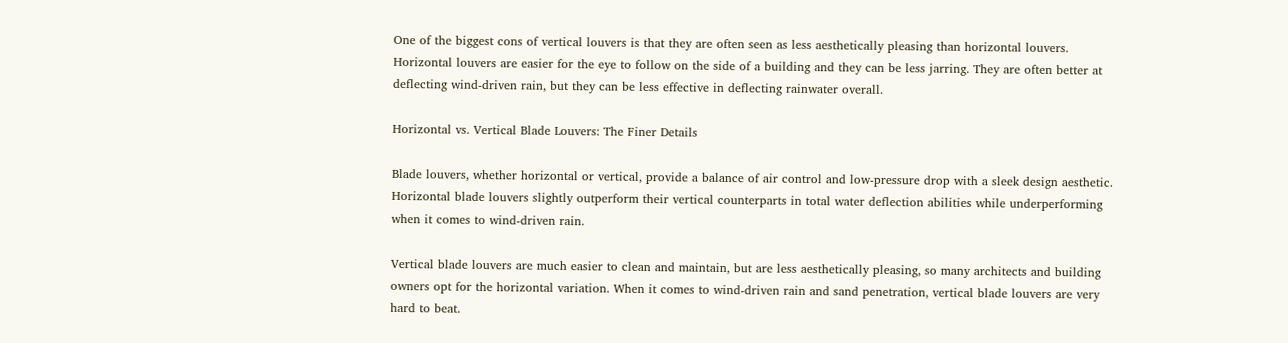One of the biggest cons of vertical louvers is that they are often seen as less aesthetically pleasing than horizontal louvers. Horizontal louvers are easier for the eye to follow on the side of a building and they can be less jarring. They are often better at deflecting wind-driven rain, but they can be less effective in deflecting rainwater overall.

Horizontal vs. Vertical Blade Louvers: The Finer Details

Blade louvers, whether horizontal or vertical, provide a balance of air control and low-pressure drop with a sleek design aesthetic. Horizontal blade louvers slightly outperform their vertical counterparts in total water deflection abilities while underperforming when it comes to wind-driven rain.

Vertical blade louvers are much easier to clean and maintain, but are less aesthetically pleasing, so many architects and building owners opt for the horizontal variation. When it comes to wind-driven rain and sand penetration, vertical blade louvers are very hard to beat.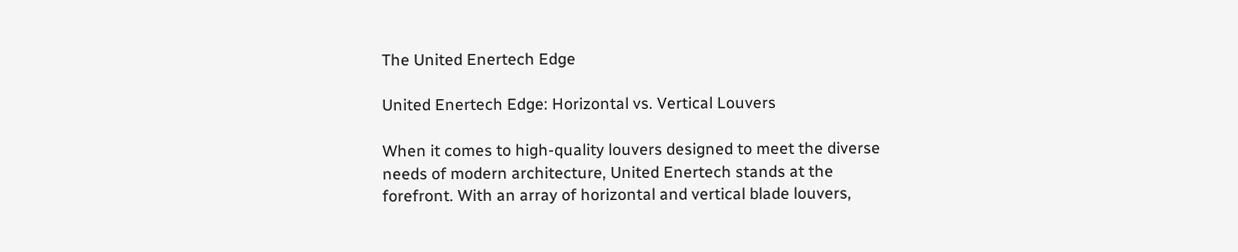The United Enertech Edge

United Enertech Edge: Horizontal vs. Vertical Louvers

When it comes to high-quality louvers designed to meet the diverse needs of modern architecture, United Enertech stands at the forefront. With an array of horizontal and vertical blade louvers,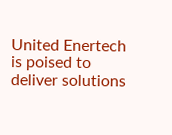United Enertech is poised to deliver solutions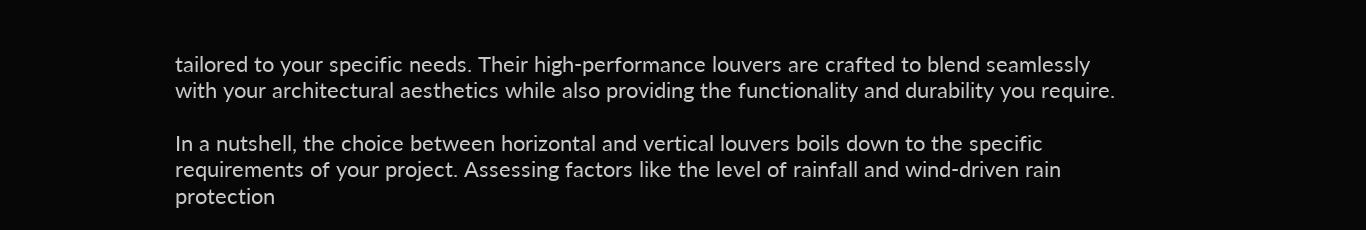tailored to your specific needs. Their high-performance louvers are crafted to blend seamlessly with your architectural aesthetics while also providing the functionality and durability you require.

In a nutshell, the choice between horizontal and vertical louvers boils down to the specific requirements of your project. Assessing factors like the level of rainfall and wind-driven rain protection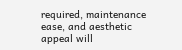required, maintenance ease, and aesthetic appeal will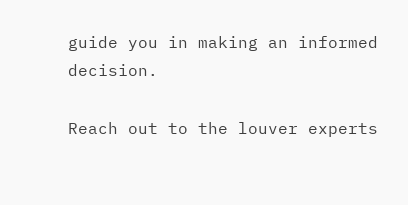guide you in making an informed decision.

Reach out to the louver experts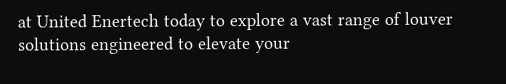at United Enertech today to explore a vast range of louver solutions engineered to elevate your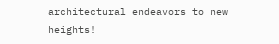architectural endeavors to new heights!